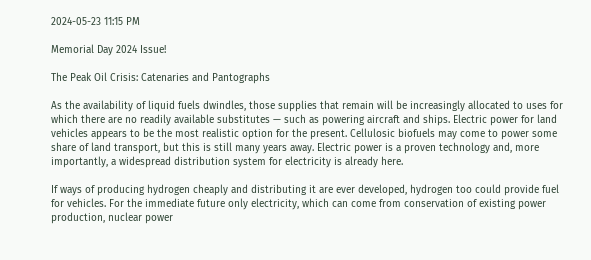2024-05-23 11:15 PM

Memorial Day 2024 Issue!

The Peak Oil Crisis: Catenaries and Pantographs

As the availability of liquid fuels dwindles, those supplies that remain will be increasingly allocated to uses for which there are no readily available substitutes — such as powering aircraft and ships. Electric power for land vehicles appears to be the most realistic option for the present. Cellulosic biofuels may come to power some share of land transport, but this is still many years away. Electric power is a proven technology and, more importantly, a widespread distribution system for electricity is already here.

If ways of producing hydrogen cheaply and distributing it are ever developed, hydrogen too could provide fuel for vehicles. For the immediate future only electricity, which can come from conservation of existing power production, nuclear power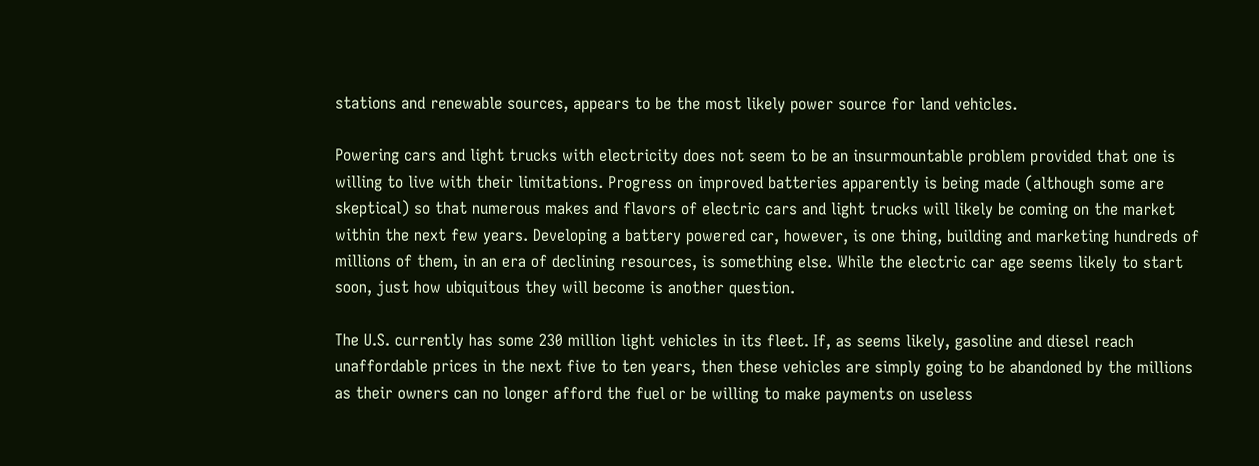stations and renewable sources, appears to be the most likely power source for land vehicles.

Powering cars and light trucks with electricity does not seem to be an insurmountable problem provided that one is willing to live with their limitations. Progress on improved batteries apparently is being made (although some are skeptical) so that numerous makes and flavors of electric cars and light trucks will likely be coming on the market within the next few years. Developing a battery powered car, however, is one thing, building and marketing hundreds of millions of them, in an era of declining resources, is something else. While the electric car age seems likely to start soon, just how ubiquitous they will become is another question.

The U.S. currently has some 230 million light vehicles in its fleet. If, as seems likely, gasoline and diesel reach unaffordable prices in the next five to ten years, then these vehicles are simply going to be abandoned by the millions as their owners can no longer afford the fuel or be willing to make payments on useless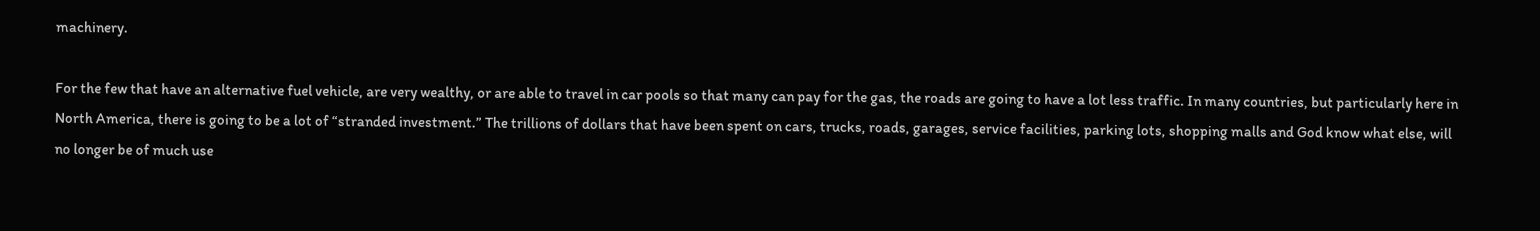machinery.

For the few that have an alternative fuel vehicle, are very wealthy, or are able to travel in car pools so that many can pay for the gas, the roads are going to have a lot less traffic. In many countries, but particularly here in North America, there is going to be a lot of “stranded investment.” The trillions of dollars that have been spent on cars, trucks, roads, garages, service facilities, parking lots, shopping malls and God know what else, will no longer be of much use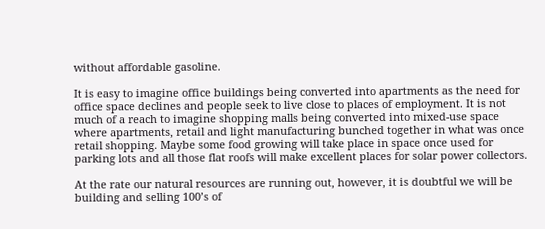without affordable gasoline.

It is easy to imagine office buildings being converted into apartments as the need for office space declines and people seek to live close to places of employment. It is not much of a reach to imagine shopping malls being converted into mixed-use space where apartments, retail and light manufacturing bunched together in what was once retail shopping. Maybe some food growing will take place in space once used for parking lots and all those flat roofs will make excellent places for solar power collectors.

At the rate our natural resources are running out, however, it is doubtful we will be building and selling 100’s of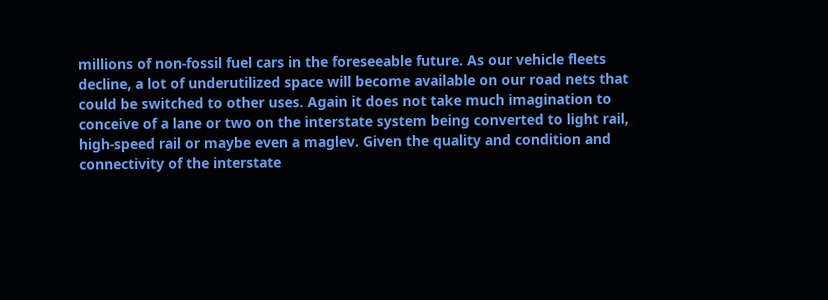millions of non-fossil fuel cars in the foreseeable future. As our vehicle fleets decline, a lot of underutilized space will become available on our road nets that could be switched to other uses. Again it does not take much imagination to conceive of a lane or two on the interstate system being converted to light rail, high-speed rail or maybe even a maglev. Given the quality and condition and connectivity of the interstate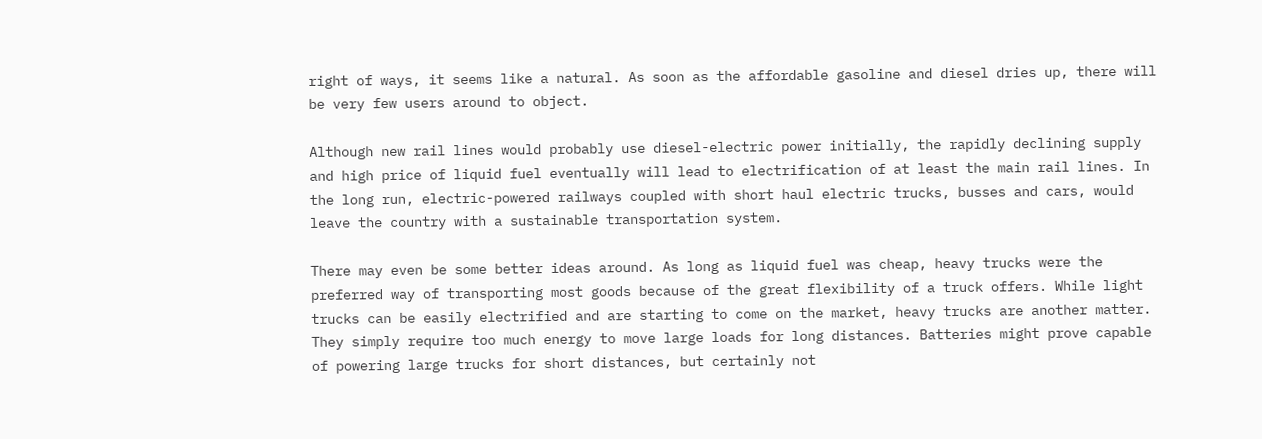right of ways, it seems like a natural. As soon as the affordable gasoline and diesel dries up, there will be very few users around to object.

Although new rail lines would probably use diesel-electric power initially, the rapidly declining supply and high price of liquid fuel eventually will lead to electrification of at least the main rail lines. In the long run, electric-powered railways coupled with short haul electric trucks, busses and cars, would leave the country with a sustainable transportation system.

There may even be some better ideas around. As long as liquid fuel was cheap, heavy trucks were the preferred way of transporting most goods because of the great flexibility of a truck offers. While light trucks can be easily electrified and are starting to come on the market, heavy trucks are another matter. They simply require too much energy to move large loads for long distances. Batteries might prove capable of powering large trucks for short distances, but certainly not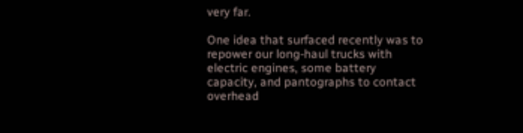very far.

One idea that surfaced recently was to repower our long-haul trucks with electric engines, some battery capacity, and pantographs to contact overhead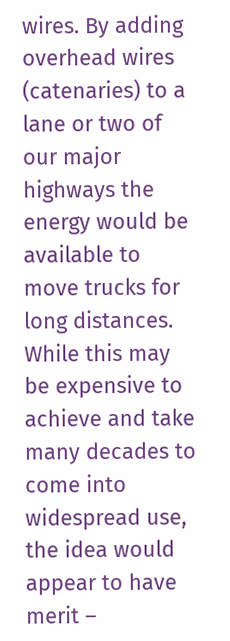wires. By adding overhead wires (catenaries) to a lane or two of our major highways the energy would be available to move trucks for long distances. While this may be expensive to achieve and take many decades to come into widespread use, the idea would appear to have merit –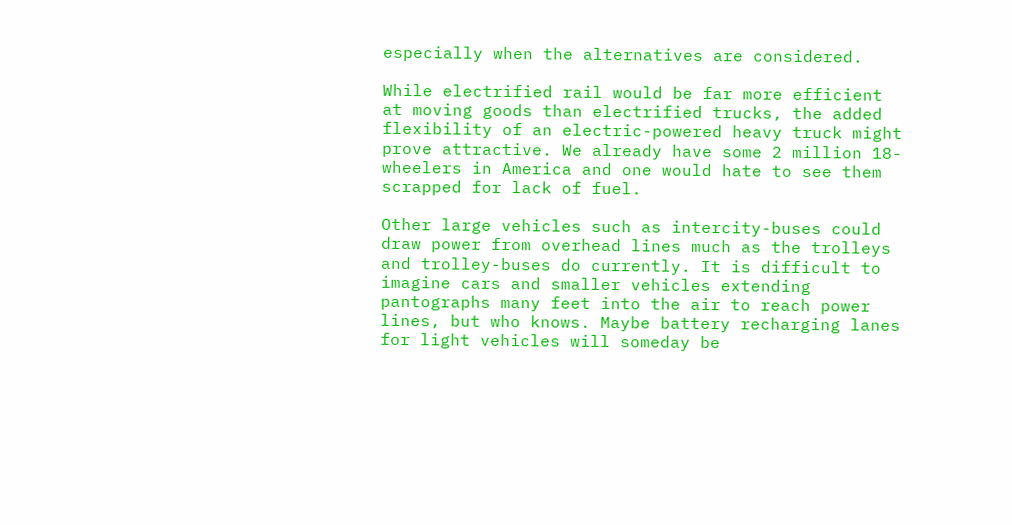especially when the alternatives are considered.

While electrified rail would be far more efficient at moving goods than electrified trucks, the added flexibility of an electric-powered heavy truck might prove attractive. We already have some 2 million 18-wheelers in America and one would hate to see them scrapped for lack of fuel.

Other large vehicles such as intercity-buses could draw power from overhead lines much as the trolleys and trolley-buses do currently. It is difficult to imagine cars and smaller vehicles extending pantographs many feet into the air to reach power lines, but who knows. Maybe battery recharging lanes for light vehicles will someday be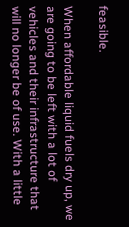feasible.

When affordable liquid fuels dry up, we are going to be left with a lot of vehicles and their infrastructure that will no longer be of use. With a little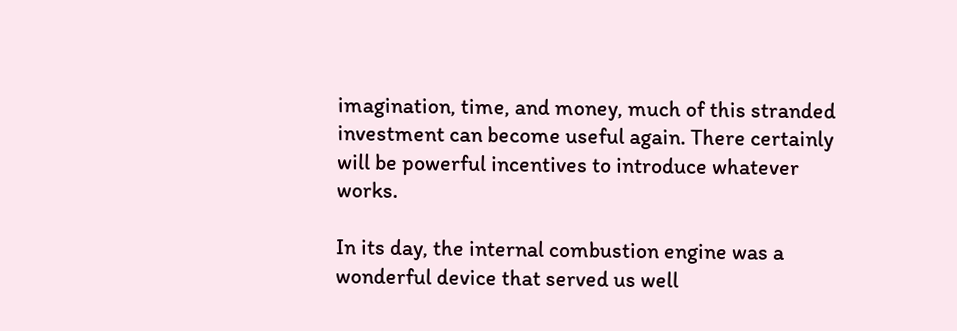imagination, time, and money, much of this stranded investment can become useful again. There certainly will be powerful incentives to introduce whatever works.

In its day, the internal combustion engine was a wonderful device that served us well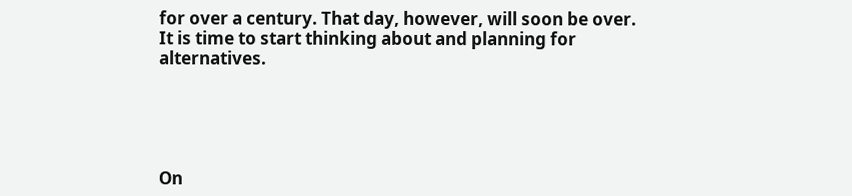for over a century. That day, however, will soon be over. It is time to start thinking about and planning for alternatives.





On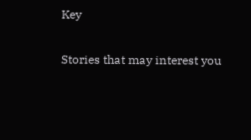Key

Stories that may interest you